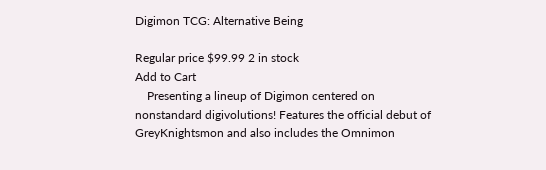Digimon TCG: Alternative Being

Regular price $99.99 2 in stock
Add to Cart
    Presenting a lineup of Digimon centered on nonstandard digivolutions! Features the official debut of GreyKnightsmon and also includes the Omnimon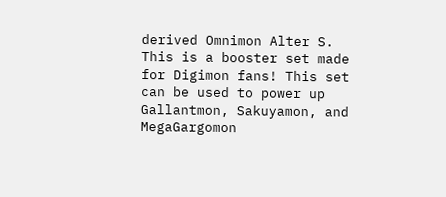derived Omnimon Alter S. This is a booster set made for Digimon fans! This set can be used to power up Gallantmon, Sakuyamon, and MegaGargomon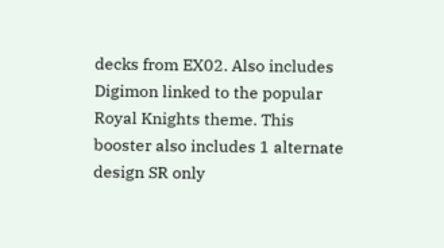decks from EX02. Also includes Digimon linked to the popular Royal Knights theme. This booster also includes 1 alternate design SR only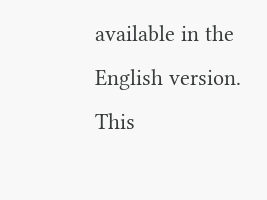available in the English version. This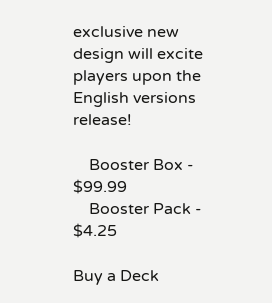exclusive new design will excite players upon the English versions release!

    Booster Box - $99.99
    Booster Pack - $4.25

Buy a Deck